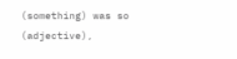(something) was so (adjective),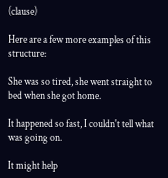(clause)

Here are a few more examples of this structure:

She was so tired, she went straight to bed when she got home.

It happened so fast, I couldn't tell what was going on.

It might help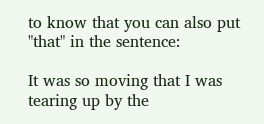to know that you can also put "that" in the sentence:

It was so moving that I was tearing up by the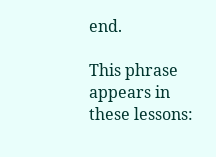end.

This phrase appears in these lessons: